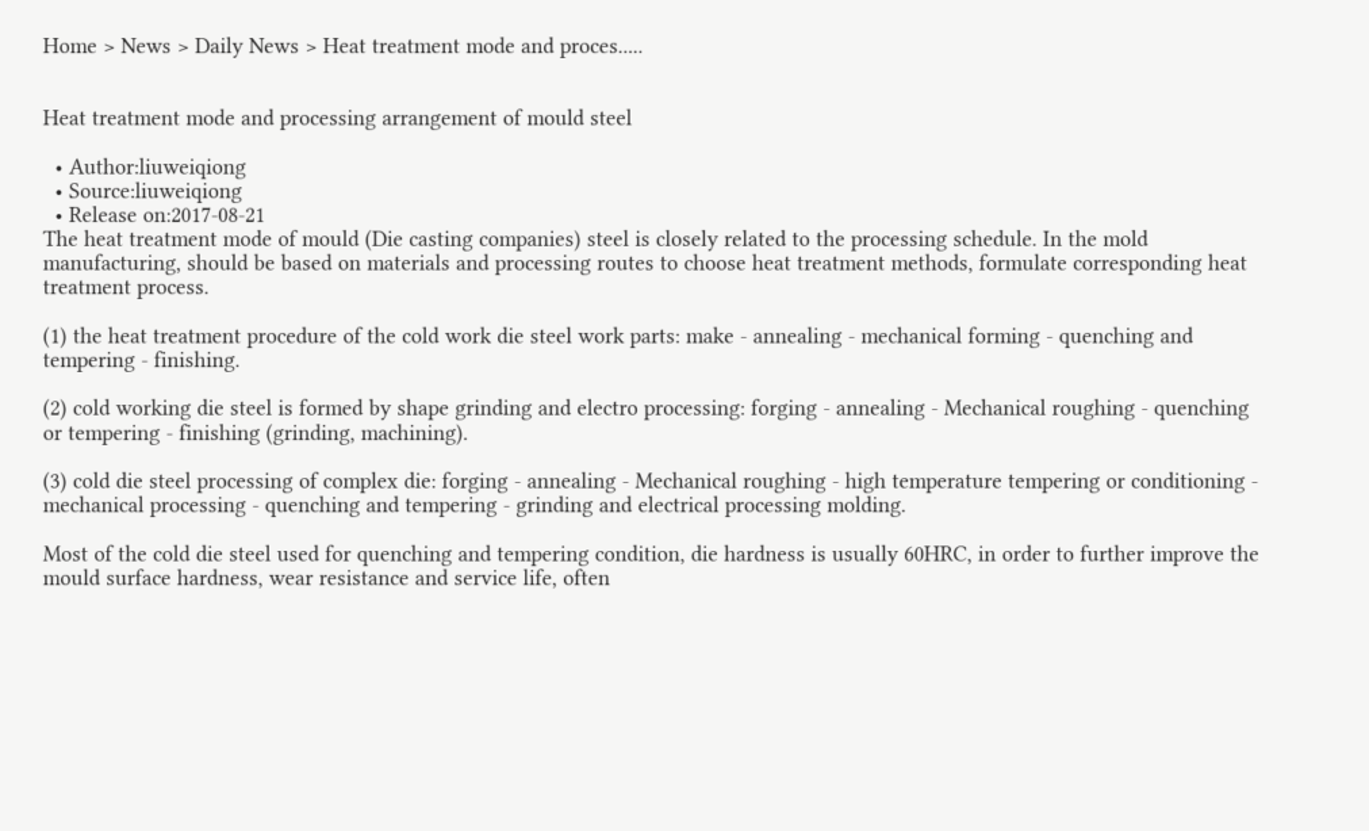Home > News > Daily News > Heat treatment mode and proces.....


Heat treatment mode and processing arrangement of mould steel

  • Author:liuweiqiong
  • Source:liuweiqiong
  • Release on:2017-08-21
The heat treatment mode of mould (Die casting companies) steel is closely related to the processing schedule. In the mold manufacturing, should be based on materials and processing routes to choose heat treatment methods, formulate corresponding heat treatment process.

(1) the heat treatment procedure of the cold work die steel work parts: make - annealing - mechanical forming - quenching and tempering - finishing.

(2) cold working die steel is formed by shape grinding and electro processing: forging - annealing - Mechanical roughing - quenching or tempering - finishing (grinding, machining).

(3) cold die steel processing of complex die: forging - annealing - Mechanical roughing - high temperature tempering or conditioning - mechanical processing - quenching and tempering - grinding and electrical processing molding.

Most of the cold die steel used for quenching and tempering condition, die hardness is usually 60HRC, in order to further improve the mould surface hardness, wear resistance and service life, often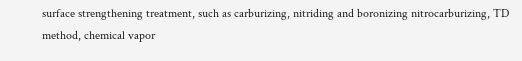surface strengthening treatment, such as carburizing, nitriding and boronizing nitrocarburizing, TD method, chemical vapor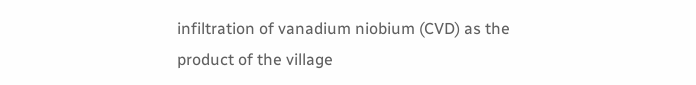infiltration of vanadium niobium (CVD) as the product of the village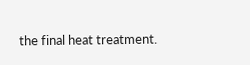the final heat treatment.